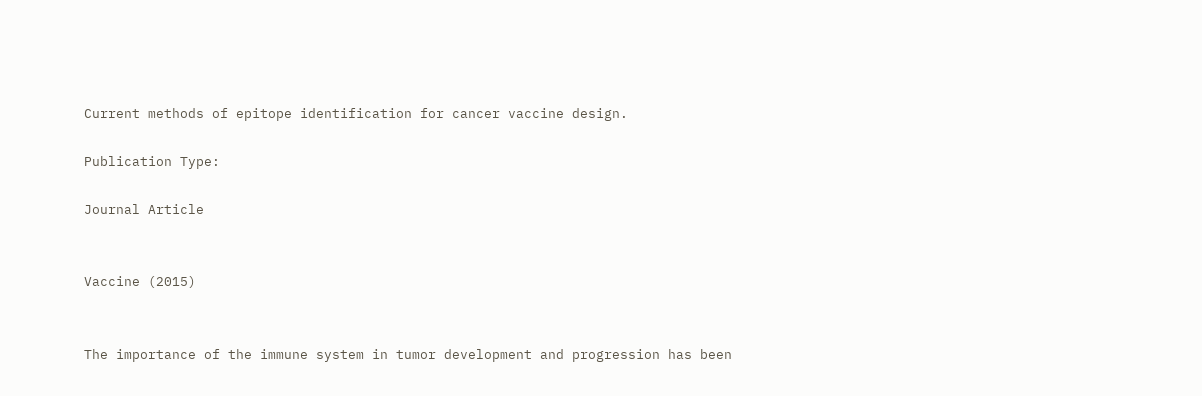Current methods of epitope identification for cancer vaccine design.

Publication Type:

Journal Article


Vaccine (2015)


The importance of the immune system in tumor development and progression has been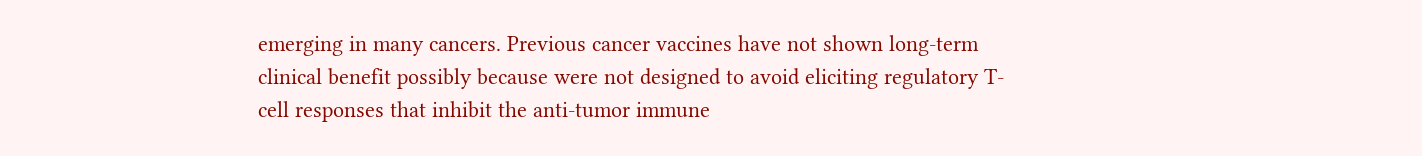emerging in many cancers. Previous cancer vaccines have not shown long-term clinical benefit possibly because were not designed to avoid eliciting regulatory T-cell responses that inhibit the anti-tumor immune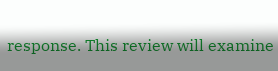response. This review will examine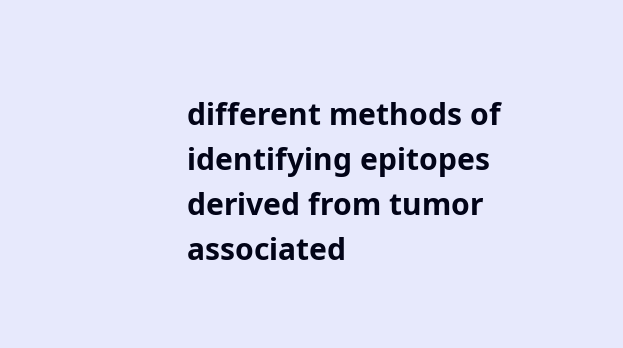different methods of identifying epitopes derived from tumor associated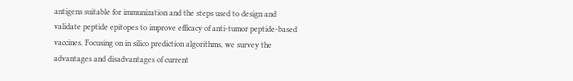antigens suitable for immunization and the steps used to design and validate peptide epitopes to improve efficacy of anti-tumor peptide-based vaccines. Focusing on in silico prediction algorithms, we survey the advantages and disadvantages of current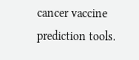cancer vaccine prediction tools.